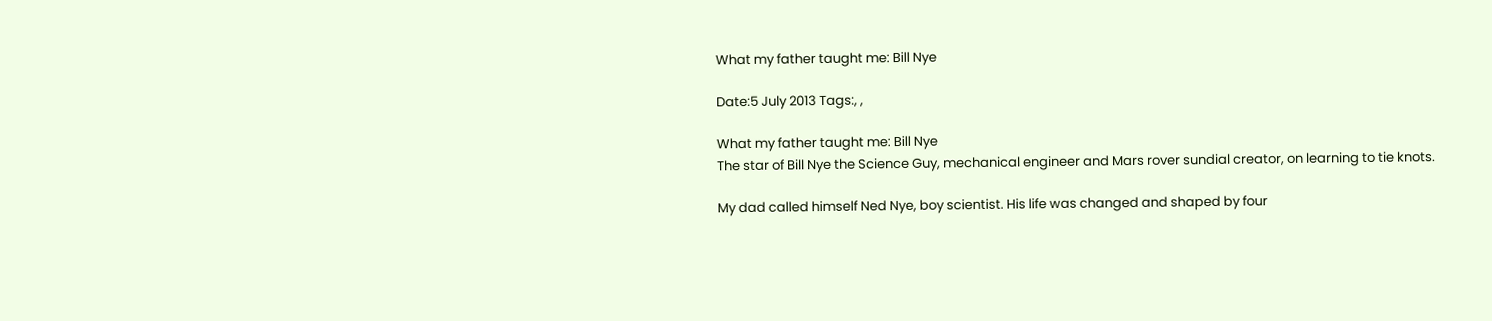What my father taught me: Bill Nye

Date:5 July 2013 Tags:, ,

What my father taught me: Bill Nye
The star of Bill Nye the Science Guy, mechanical engineer and Mars rover sundial creator, on learning to tie knots.

My dad called himself Ned Nye, boy scientist. His life was changed and shaped by four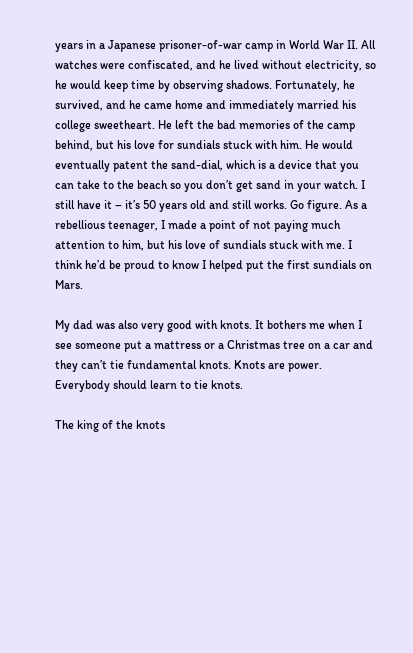years in a Japanese prisoner-of-war camp in World War II. All watches were confiscated, and he lived without electricity, so he would keep time by observing shadows. Fortunately, he survived, and he came home and immediately married his college sweetheart. He left the bad memories of the camp behind, but his love for sundials stuck with him. He would eventually patent the sand-dial, which is a device that you can take to the beach so you don’t get sand in your watch. I still have it – it’s 50 years old and still works. Go figure. As a rebellious teenager, I made a point of not paying much attention to him, but his love of sundials stuck with me. I think he’d be proud to know I helped put the first sundials on Mars.

My dad was also very good with knots. It bothers me when I see someone put a mattress or a Christmas tree on a car and they can’t tie fundamental knots. Knots are power. Everybody should learn to tie knots.

The king of the knots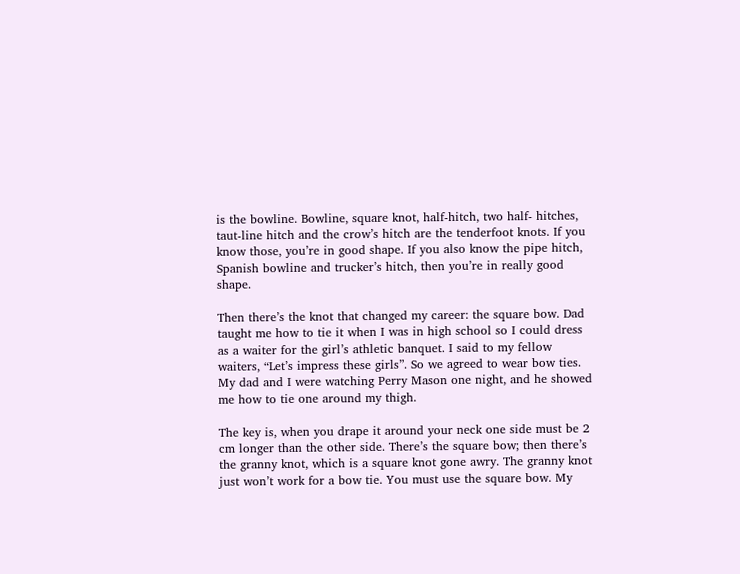is the bowline. Bowline, square knot, half-hitch, two half- hitches, taut-line hitch and the crow’s hitch are the tenderfoot knots. If you know those, you’re in good shape. If you also know the pipe hitch, Spanish bowline and trucker’s hitch, then you’re in really good shape.

Then there’s the knot that changed my career: the square bow. Dad taught me how to tie it when I was in high school so I could dress as a waiter for the girl’s athletic banquet. I said to my fellow waiters, “Let’s impress these girls”. So we agreed to wear bow ties. My dad and I were watching Perry Mason one night, and he showed me how to tie one around my thigh.

The key is, when you drape it around your neck one side must be 2 cm longer than the other side. There’s the square bow; then there’s the granny knot, which is a square knot gone awry. The granny knot just won’t work for a bow tie. You must use the square bow. My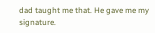dad taught me that. He gave me my signature.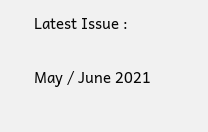Latest Issue :

May / June 2021